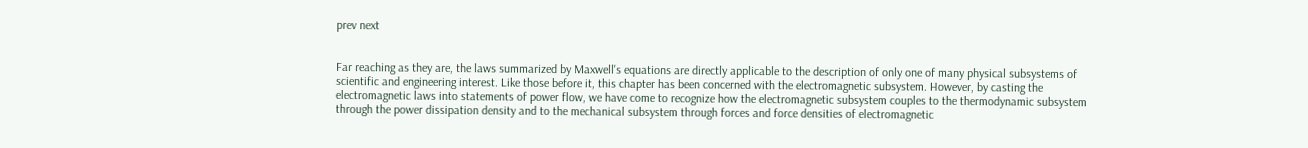prev next


Far reaching as they are, the laws summarized by Maxwell's equations are directly applicable to the description of only one of many physical subsystems of scientific and engineering interest. Like those before it, this chapter has been concerned with the electromagnetic subsystem. However, by casting the electromagnetic laws into statements of power flow, we have come to recognize how the electromagnetic subsystem couples to the thermodynamic subsystem through the power dissipation density and to the mechanical subsystem through forces and force densities of electromagnetic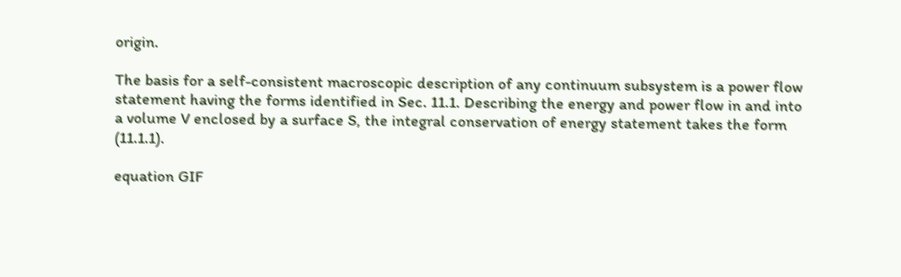origin.

The basis for a self-consistent macroscopic description of any continuum subsystem is a power flow statement having the forms identified in Sec. 11.1. Describing the energy and power flow in and into a volume V enclosed by a surface S, the integral conservation of energy statement takes the form (11.1.1).

equation GIF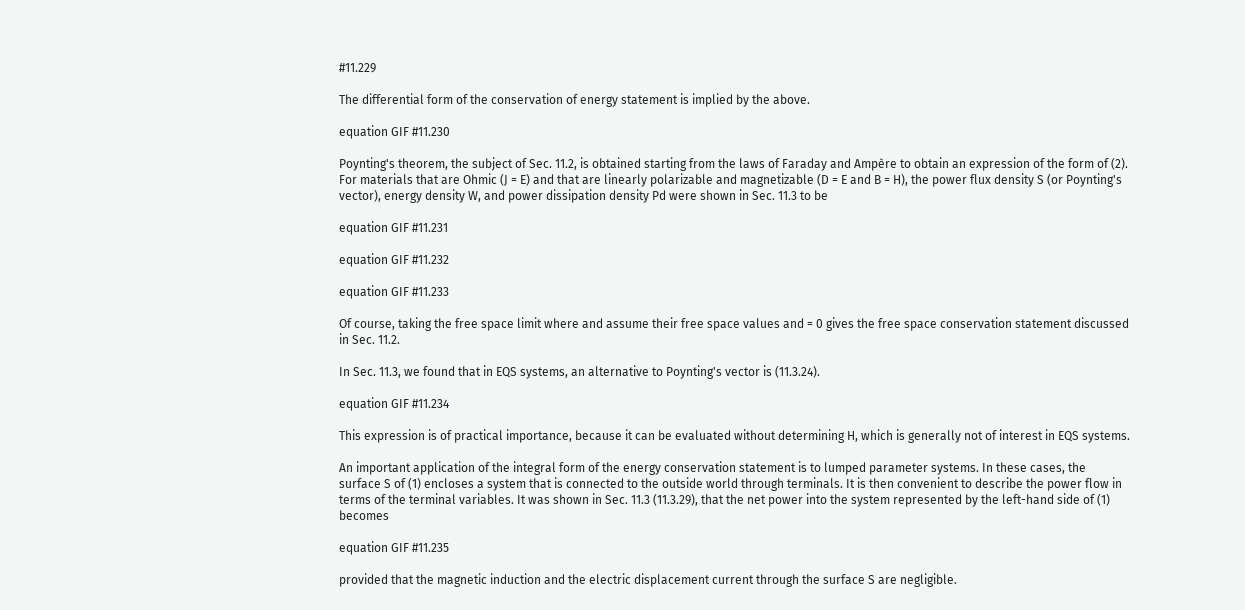#11.229

The differential form of the conservation of energy statement is implied by the above.

equation GIF #11.230

Poynting's theorem, the subject of Sec. 11.2, is obtained starting from the laws of Faraday and Ampère to obtain an expression of the form of (2). For materials that are Ohmic (J = E) and that are linearly polarizable and magnetizable (D = E and B = H), the power flux density S (or Poynting's vector), energy density W, and power dissipation density Pd were shown in Sec. 11.3 to be

equation GIF #11.231

equation GIF #11.232

equation GIF #11.233

Of course, taking the free space limit where and assume their free space values and = 0 gives the free space conservation statement discussed in Sec. 11.2.

In Sec. 11.3, we found that in EQS systems, an alternative to Poynting's vector is (11.3.24).

equation GIF #11.234

This expression is of practical importance, because it can be evaluated without determining H, which is generally not of interest in EQS systems.

An important application of the integral form of the energy conservation statement is to lumped parameter systems. In these cases, the surface S of (1) encloses a system that is connected to the outside world through terminals. It is then convenient to describe the power flow in terms of the terminal variables. It was shown in Sec. 11.3 (11.3.29), that the net power into the system represented by the left-hand side of (1) becomes

equation GIF #11.235

provided that the magnetic induction and the electric displacement current through the surface S are negligible.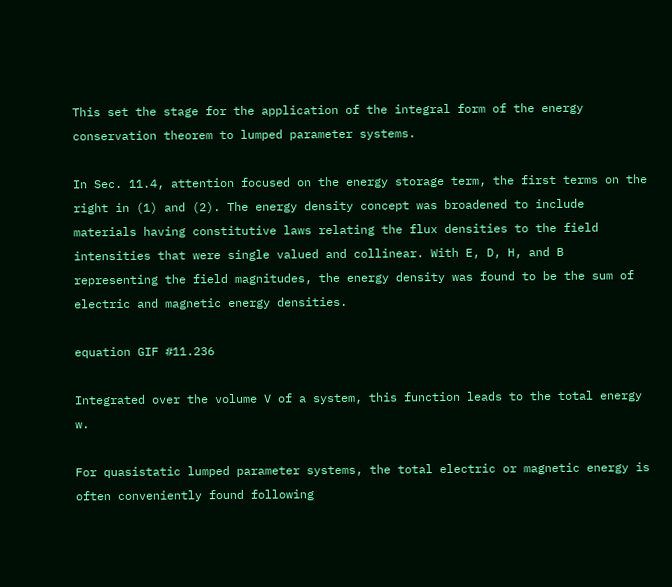This set the stage for the application of the integral form of the energy conservation theorem to lumped parameter systems.

In Sec. 11.4, attention focused on the energy storage term, the first terms on the right in (1) and (2). The energy density concept was broadened to include materials having constitutive laws relating the flux densities to the field intensities that were single valued and collinear. With E, D, H, and B representing the field magnitudes, the energy density was found to be the sum of electric and magnetic energy densities.

equation GIF #11.236

Integrated over the volume V of a system, this function leads to the total energy w.

For quasistatic lumped parameter systems, the total electric or magnetic energy is often conveniently found following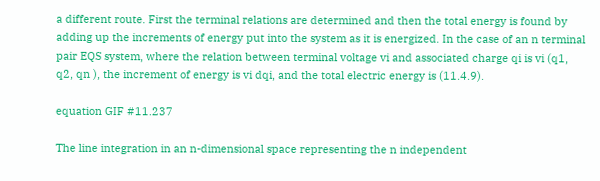a different route. First the terminal relations are determined and then the total energy is found by adding up the increments of energy put into the system as it is energized. In the case of an n terminal pair EQS system, where the relation between terminal voltage vi and associated charge qi is vi (q1, q2, qn ), the increment of energy is vi dqi, and the total electric energy is (11.4.9).

equation GIF #11.237

The line integration in an n-dimensional space representing the n independent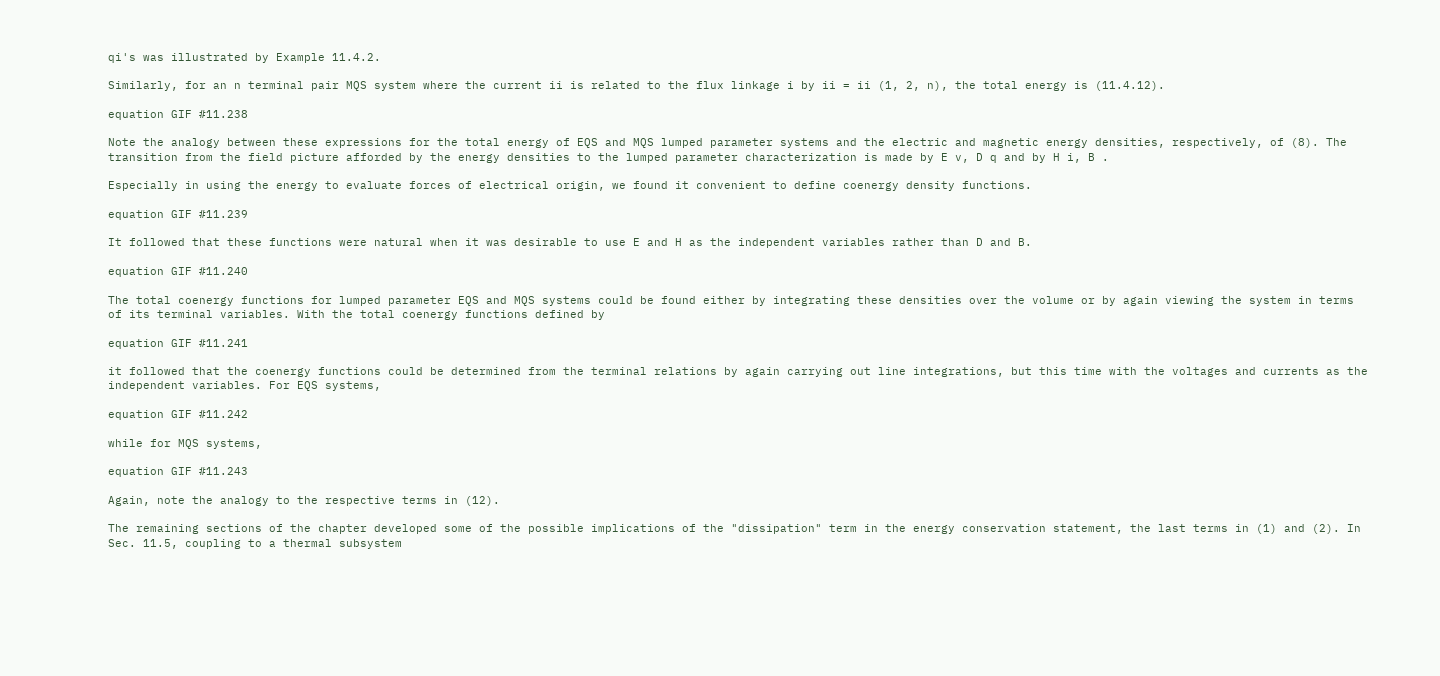qi's was illustrated by Example 11.4.2.

Similarly, for an n terminal pair MQS system where the current ii is related to the flux linkage i by ii = ii (1, 2, n), the total energy is (11.4.12).

equation GIF #11.238

Note the analogy between these expressions for the total energy of EQS and MQS lumped parameter systems and the electric and magnetic energy densities, respectively, of (8). The transition from the field picture afforded by the energy densities to the lumped parameter characterization is made by E v, D q and by H i, B .

Especially in using the energy to evaluate forces of electrical origin, we found it convenient to define coenergy density functions.

equation GIF #11.239

It followed that these functions were natural when it was desirable to use E and H as the independent variables rather than D and B.

equation GIF #11.240

The total coenergy functions for lumped parameter EQS and MQS systems could be found either by integrating these densities over the volume or by again viewing the system in terms of its terminal variables. With the total coenergy functions defined by

equation GIF #11.241

it followed that the coenergy functions could be determined from the terminal relations by again carrying out line integrations, but this time with the voltages and currents as the independent variables. For EQS systems,

equation GIF #11.242

while for MQS systems,

equation GIF #11.243

Again, note the analogy to the respective terms in (12).

The remaining sections of the chapter developed some of the possible implications of the "dissipation" term in the energy conservation statement, the last terms in (1) and (2). In Sec. 11.5, coupling to a thermal subsystem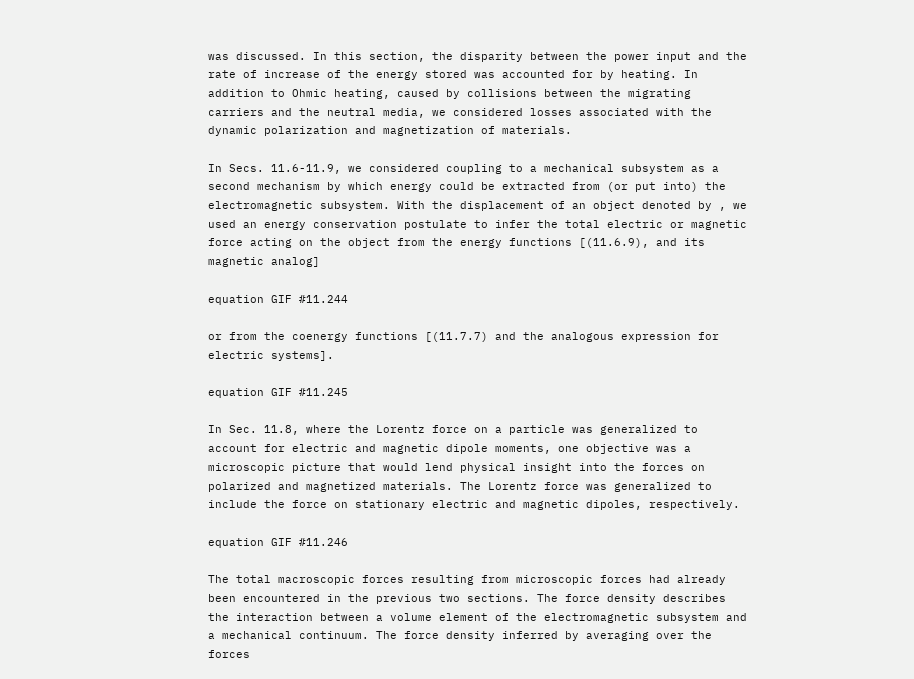was discussed. In this section, the disparity between the power input and the rate of increase of the energy stored was accounted for by heating. In addition to Ohmic heating, caused by collisions between the migrating carriers and the neutral media, we considered losses associated with the dynamic polarization and magnetization of materials.

In Secs. 11.6-11.9, we considered coupling to a mechanical subsystem as a second mechanism by which energy could be extracted from (or put into) the electromagnetic subsystem. With the displacement of an object denoted by , we used an energy conservation postulate to infer the total electric or magnetic force acting on the object from the energy functions [(11.6.9), and its magnetic analog]

equation GIF #11.244

or from the coenergy functions [(11.7.7) and the analogous expression for electric systems].

equation GIF #11.245

In Sec. 11.8, where the Lorentz force on a particle was generalized to account for electric and magnetic dipole moments, one objective was a microscopic picture that would lend physical insight into the forces on polarized and magnetized materials. The Lorentz force was generalized to include the force on stationary electric and magnetic dipoles, respectively.

equation GIF #11.246

The total macroscopic forces resulting from microscopic forces had already been encountered in the previous two sections. The force density describes the interaction between a volume element of the electromagnetic subsystem and a mechanical continuum. The force density inferred by averaging over the forces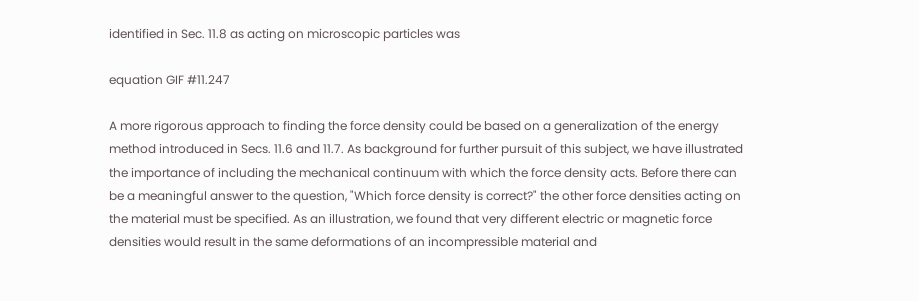identified in Sec. 11.8 as acting on microscopic particles was

equation GIF #11.247

A more rigorous approach to finding the force density could be based on a generalization of the energy method introduced in Secs. 11.6 and 11.7. As background for further pursuit of this subject, we have illustrated the importance of including the mechanical continuum with which the force density acts. Before there can be a meaningful answer to the question, "Which force density is correct?" the other force densities acting on the material must be specified. As an illustration, we found that very different electric or magnetic force densities would result in the same deformations of an incompressible material and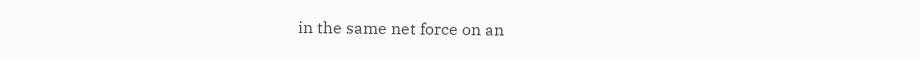in the same net force on an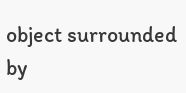object surrounded by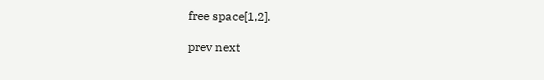free space[1,2].

prev next